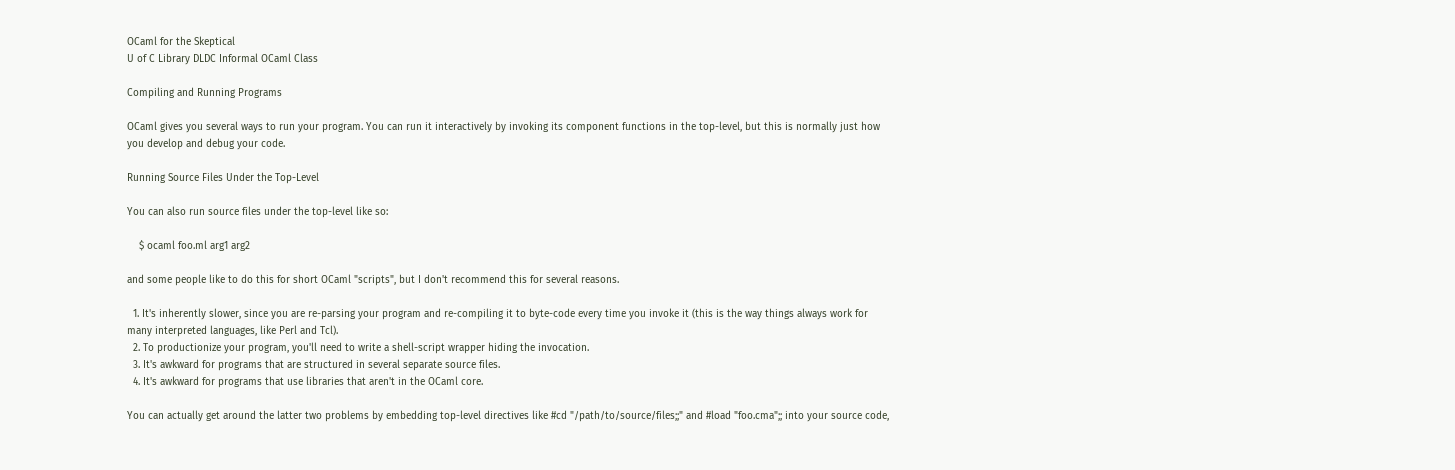OCaml for the Skeptical
U of C Library DLDC Informal OCaml Class

Compiling and Running Programs

OCaml gives you several ways to run your program. You can run it interactively by invoking its component functions in the top-level, but this is normally just how you develop and debug your code.

Running Source Files Under the Top-Level

You can also run source files under the top-level like so:

    $ ocaml foo.ml arg1 arg2

and some people like to do this for short OCaml "scripts", but I don't recommend this for several reasons.

  1. It's inherently slower, since you are re-parsing your program and re-compiling it to byte-code every time you invoke it (this is the way things always work for many interpreted languages, like Perl and Tcl).
  2. To productionize your program, you'll need to write a shell-script wrapper hiding the invocation.
  3. It's awkward for programs that are structured in several separate source files.
  4. It's awkward for programs that use libraries that aren't in the OCaml core.

You can actually get around the latter two problems by embedding top-level directives like #cd "/path/to/source/files;;" and #load "foo.cma";; into your source code,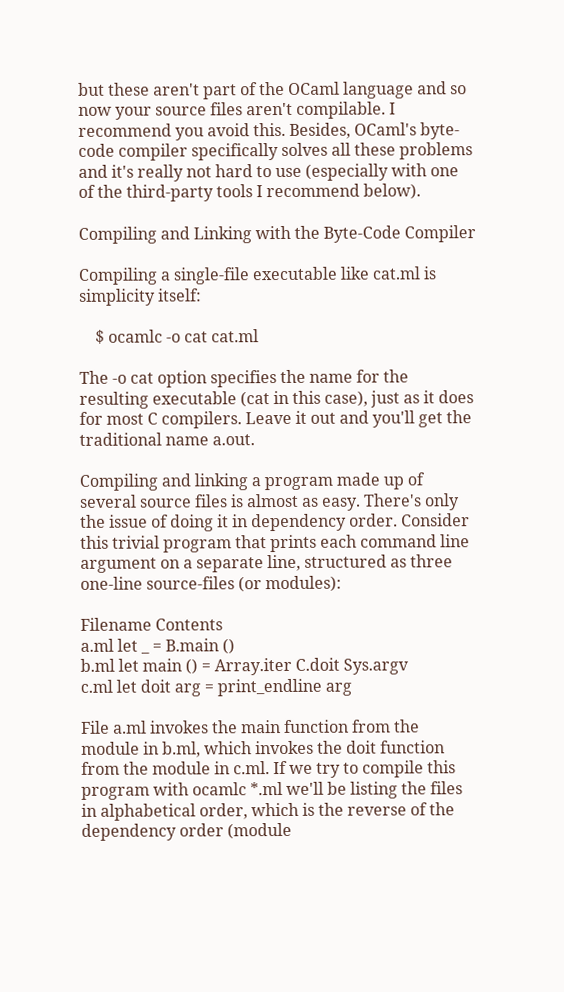but these aren't part of the OCaml language and so now your source files aren't compilable. I recommend you avoid this. Besides, OCaml's byte-code compiler specifically solves all these problems and it's really not hard to use (especially with one of the third-party tools I recommend below).

Compiling and Linking with the Byte-Code Compiler

Compiling a single-file executable like cat.ml is simplicity itself:

    $ ocamlc -o cat cat.ml

The -o cat option specifies the name for the resulting executable (cat in this case), just as it does for most C compilers. Leave it out and you'll get the traditional name a.out.

Compiling and linking a program made up of several source files is almost as easy. There's only the issue of doing it in dependency order. Consider this trivial program that prints each command line argument on a separate line, structured as three one-line source-files (or modules):

Filename Contents
a.ml let _ = B.main ()
b.ml let main () = Array.iter C.doit Sys.argv
c.ml let doit arg = print_endline arg

File a.ml invokes the main function from the module in b.ml, which invokes the doit function from the module in c.ml. If we try to compile this program with ocamlc *.ml we'll be listing the files in alphabetical order, which is the reverse of the dependency order (module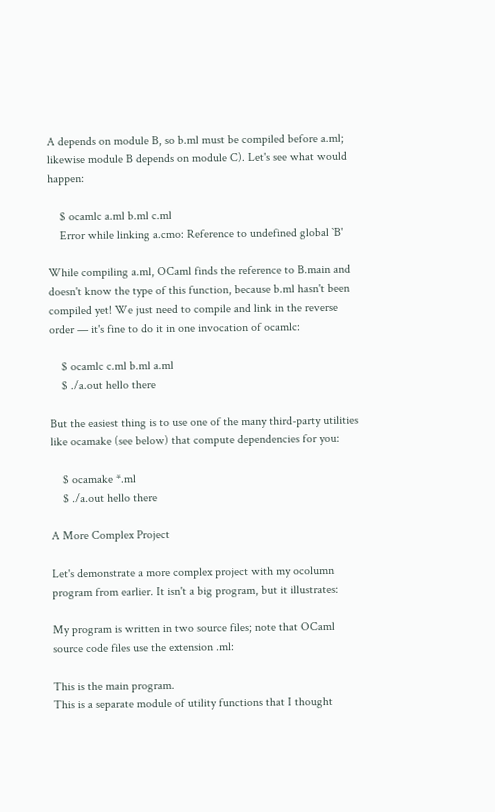A depends on module B, so b.ml must be compiled before a.ml; likewise module B depends on module C). Let's see what would happen:

    $ ocamlc a.ml b.ml c.ml
    Error while linking a.cmo: Reference to undefined global `B'

While compiling a.ml, OCaml finds the reference to B.main and doesn't know the type of this function, because b.ml hasn't been compiled yet! We just need to compile and link in the reverse order — it's fine to do it in one invocation of ocamlc:

    $ ocamlc c.ml b.ml a.ml
    $ ./a.out hello there

But the easiest thing is to use one of the many third-party utilities like ocamake (see below) that compute dependencies for you:

    $ ocamake *.ml
    $ ./a.out hello there

A More Complex Project

Let's demonstrate a more complex project with my ocolumn program from earlier. It isn't a big program, but it illustrates:

My program is written in two source files; note that OCaml source code files use the extension .ml:

This is the main program.
This is a separate module of utility functions that I thought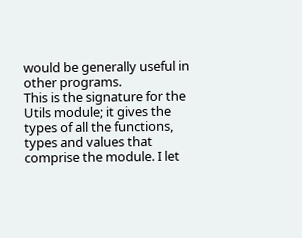would be generally useful in other programs.
This is the signature for the Utils module; it gives the types of all the functions, types and values that comprise the module. I let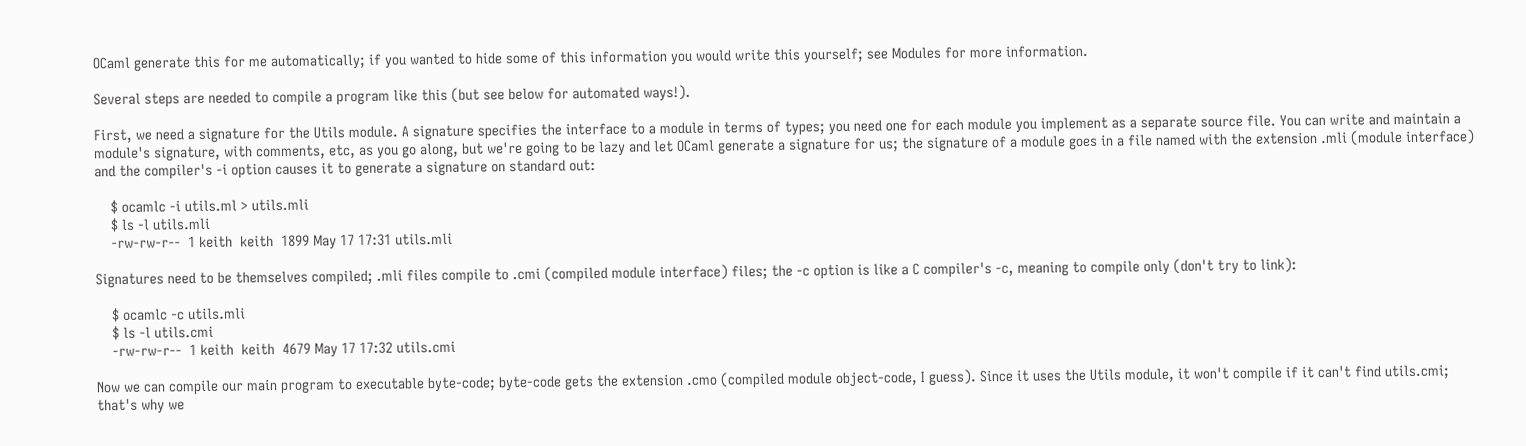OCaml generate this for me automatically; if you wanted to hide some of this information you would write this yourself; see Modules for more information.

Several steps are needed to compile a program like this (but see below for automated ways!).

First, we need a signature for the Utils module. A signature specifies the interface to a module in terms of types; you need one for each module you implement as a separate source file. You can write and maintain a module's signature, with comments, etc, as you go along, but we're going to be lazy and let OCaml generate a signature for us; the signature of a module goes in a file named with the extension .mli (module interface) and the compiler's -i option causes it to generate a signature on standard out:

    $ ocamlc -i utils.ml > utils.mli
    $ ls -l utils.mli
    -rw-rw-r--  1 keith  keith  1899 May 17 17:31 utils.mli

Signatures need to be themselves compiled; .mli files compile to .cmi (compiled module interface) files; the -c option is like a C compiler's -c, meaning to compile only (don't try to link):

    $ ocamlc -c utils.mli
    $ ls -l utils.cmi
    -rw-rw-r--  1 keith  keith  4679 May 17 17:32 utils.cmi

Now we can compile our main program to executable byte-code; byte-code gets the extension .cmo (compiled module object-code, I guess). Since it uses the Utils module, it won't compile if it can't find utils.cmi; that's why we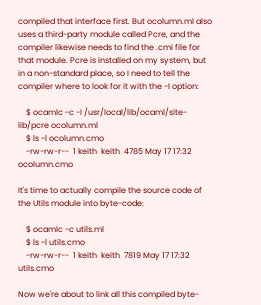compiled that interface first. But ocolumn.ml also uses a third-party module called Pcre, and the compiler likewise needs to find the .cmi file for that module. Pcre is installed on my system, but in a non-standard place, so I need to tell the compiler where to look for it with the -I option:

    $ ocamlc -c -I /usr/local/lib/ocaml/site-lib/pcre ocolumn.ml
    $ ls -l ocolumn.cmo
    -rw-rw-r--  1 keith  keith  4785 May 17 17:32 ocolumn.cmo

It's time to actually compile the source code of the Utils module into byte-code:

    $ ocamlc -c utils.ml
    $ ls -l utils.cmo
    -rw-rw-r--  1 keith  keith  7819 May 17 17:32 utils.cmo

Now we're about to link all this compiled byte-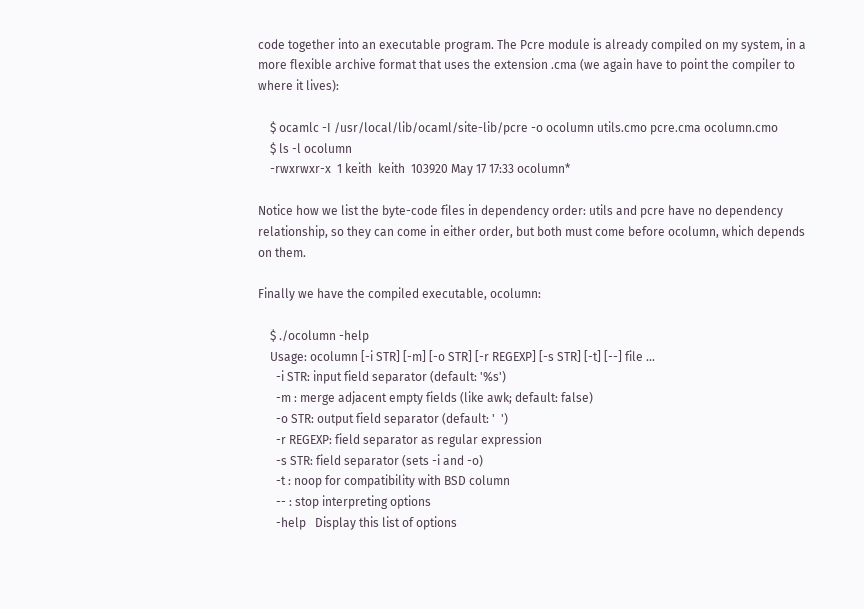code together into an executable program. The Pcre module is already compiled on my system, in a more flexible archive format that uses the extension .cma (we again have to point the compiler to where it lives):

    $ ocamlc -I /usr/local/lib/ocaml/site-lib/pcre -o ocolumn utils.cmo pcre.cma ocolumn.cmo
    $ ls -l ocolumn
    -rwxrwxr-x  1 keith  keith  103920 May 17 17:33 ocolumn*

Notice how we list the byte-code files in dependency order: utils and pcre have no dependency relationship, so they can come in either order, but both must come before ocolumn, which depends on them.

Finally we have the compiled executable, ocolumn:

    $ ./ocolumn -help
    Usage: ocolumn [-i STR] [-m] [-o STR] [-r REGEXP] [-s STR] [-t] [--] file ...
      -i STR: input field separator (default: '%s')
      -m : merge adjacent empty fields (like awk; default: false)
      -o STR: output field separator (default: '  ')
      -r REGEXP: field separator as regular expression
      -s STR: field separator (sets -i and -o)
      -t : noop for compatibility with BSD column
      -- : stop interpreting options
      -help   Display this list of options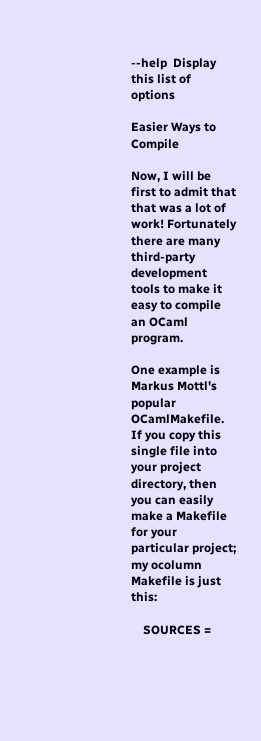--help  Display this list of options

Easier Ways to Compile

Now, I will be first to admit that that was a lot of work! Fortunately there are many third-party development tools to make it easy to compile an OCaml program.

One example is Markus Mottl's popular OCamlMakefile. If you copy this single file into your project directory, then you can easily make a Makefile for your particular project; my ocolumn Makefile is just this:

    SOURCES =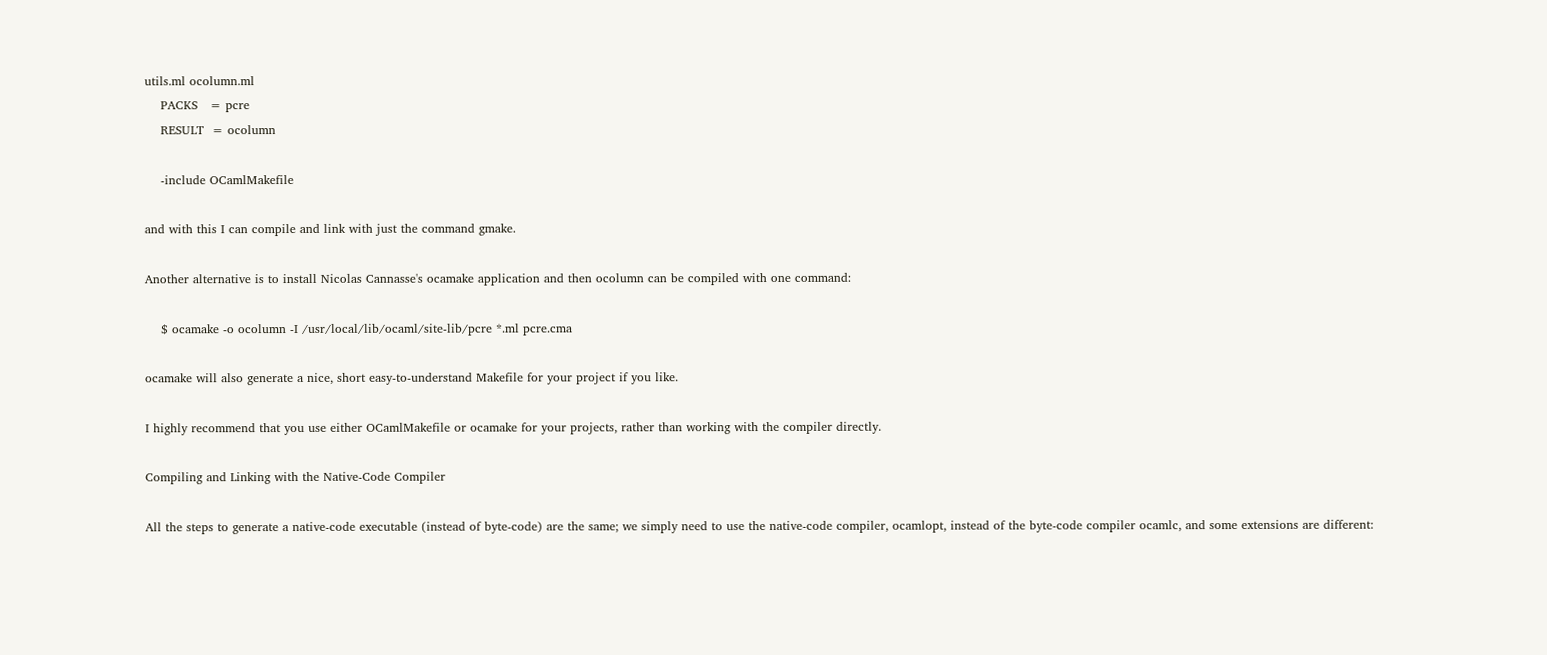utils.ml ocolumn.ml
    PACKS   = pcre
    RESULT  = ocolumn

    -include OCamlMakefile

and with this I can compile and link with just the command gmake.

Another alternative is to install Nicolas Cannasse's ocamake application and then ocolumn can be compiled with one command:

    $ ocamake -o ocolumn -I /usr/local/lib/ocaml/site-lib/pcre *.ml pcre.cma

ocamake will also generate a nice, short easy-to-understand Makefile for your project if you like.

I highly recommend that you use either OCamlMakefile or ocamake for your projects, rather than working with the compiler directly.

Compiling and Linking with the Native-Code Compiler

All the steps to generate a native-code executable (instead of byte-code) are the same; we simply need to use the native-code compiler, ocamlopt, instead of the byte-code compiler ocamlc, and some extensions are different: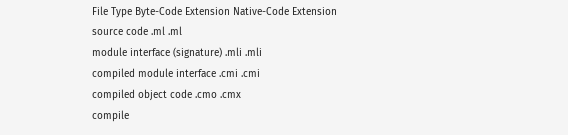File Type Byte-Code Extension Native-Code Extension
source code .ml .ml
module interface (signature) .mli .mli
compiled module interface .cmi .cmi
compiled object code .cmo .cmx
compile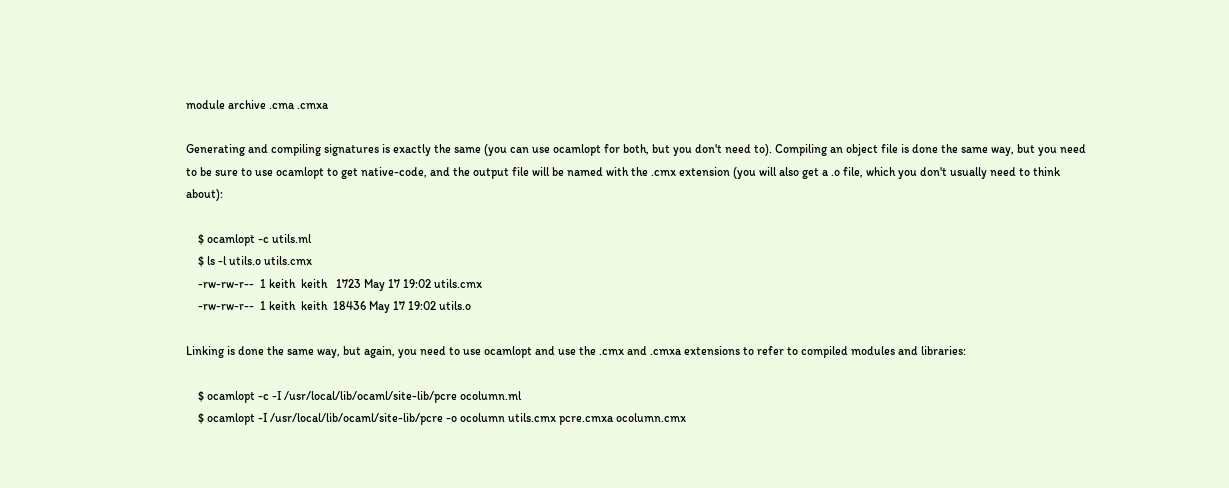module archive .cma .cmxa

Generating and compiling signatures is exactly the same (you can use ocamlopt for both, but you don't need to). Compiling an object file is done the same way, but you need to be sure to use ocamlopt to get native-code, and the output file will be named with the .cmx extension (you will also get a .o file, which you don't usually need to think about):

    $ ocamlopt -c utils.ml
    $ ls -l utils.o utils.cmx
    -rw-rw-r--  1 keith  keith   1723 May 17 19:02 utils.cmx
    -rw-rw-r--  1 keith  keith  18436 May 17 19:02 utils.o

Linking is done the same way, but again, you need to use ocamlopt and use the .cmx and .cmxa extensions to refer to compiled modules and libraries:

    $ ocamlopt -c -I /usr/local/lib/ocaml/site-lib/pcre ocolumn.ml
    $ ocamlopt -I /usr/local/lib/ocaml/site-lib/pcre -o ocolumn utils.cmx pcre.cmxa ocolumn.cmx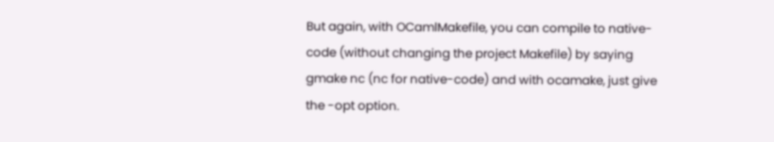But again, with OCamlMakefile, you can compile to native-code (without changing the project Makefile) by saying gmake nc (nc for native-code) and with ocamake, just give the -opt option.